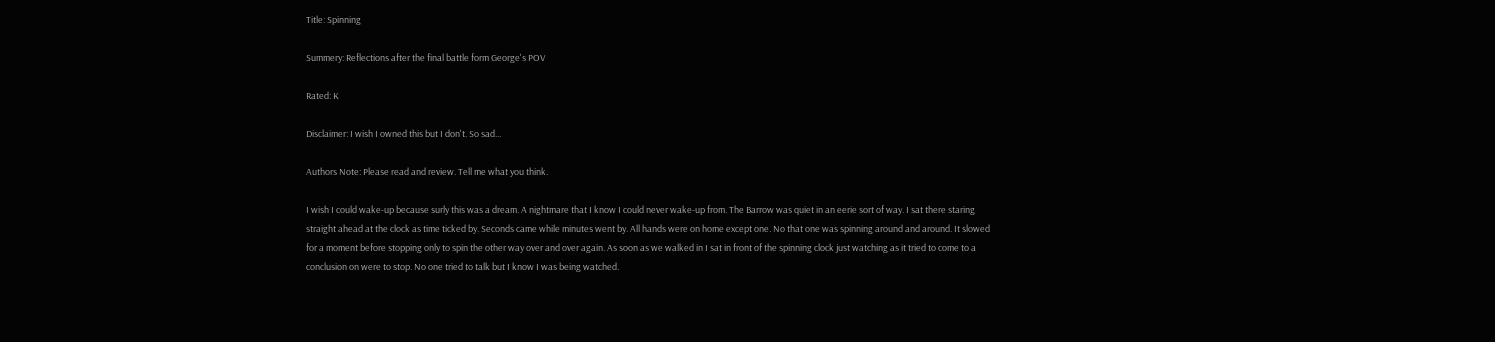Title: Spinning

Summery: Reflections after the final battle form George's POV

Rated: K

Disclaimer: I wish I owned this but I don't. So sad...

Authors Note: Please read and review. Tell me what you think.

I wish I could wake-up because surly this was a dream. A nightmare that I know I could never wake-up from. The Barrow was quiet in an eerie sort of way. I sat there staring straight ahead at the clock as time ticked by. Seconds came while minutes went by. All hands were on home except one. No that one was spinning around and around. It slowed for a moment before stopping only to spin the other way over and over again. As soon as we walked in I sat in front of the spinning clock just watching as it tried to come to a conclusion on were to stop. No one tried to talk but I know I was being watched.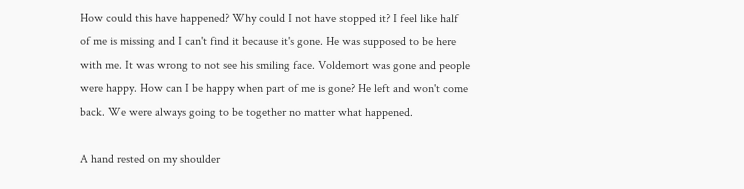How could this have happened? Why could I not have stopped it? I feel like half of me is missing and I can't find it because it's gone. He was supposed to be here with me. It was wrong to not see his smiling face. Voldemort was gone and people were happy. How can I be happy when part of me is gone? He left and won't come back. We were always going to be together no matter what happened.

A hand rested on my shoulder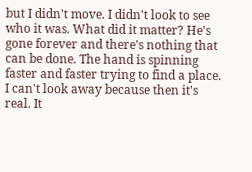but I didn't move. I didn't look to see who it was. What did it matter? He's gone forever and there's nothing that can be done. The hand is spinning faster and faster trying to find a place. I can't look away because then it's real. It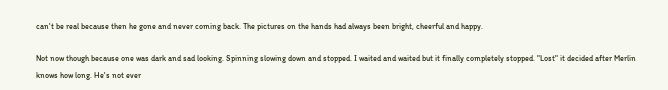can't be real because then he gone and never coming back. The pictures on the hands had always been bright, cheerful and happy.

Not now though because one was dark and sad looking. Spinning slowing down and stopped. I waited and waited but it finally completely stopped. "Lost" it decided after Merlin knows how long. He's not ever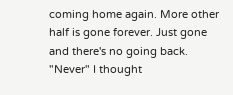coming home again. More other half is gone forever. Just gone and there's no going back. "Never" I thought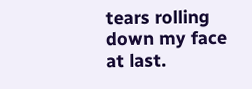tears rolling down my face at last.